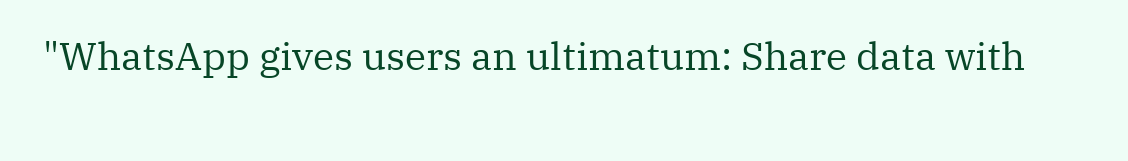"WhatsApp gives users an ultimatum: Share data with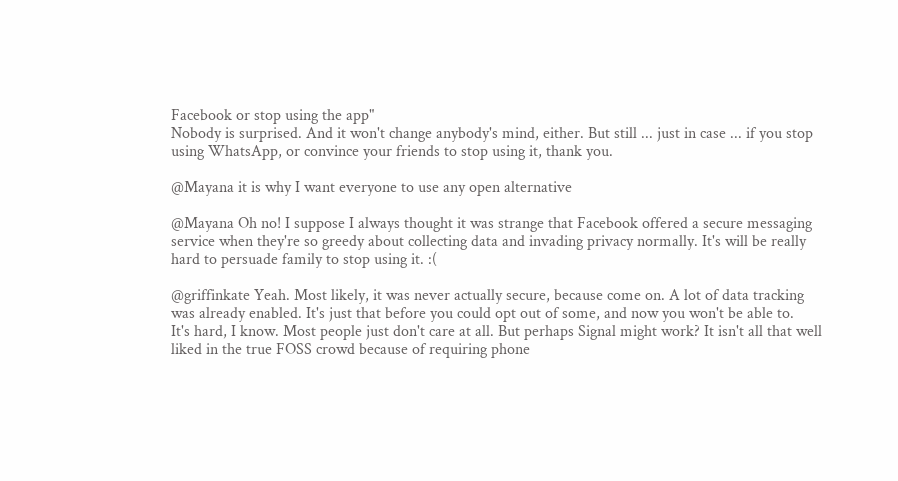Facebook or stop using the app"
Nobody is surprised. And it won't change anybody's mind, either. But still ... just in case ... if you stop using WhatsApp, or convince your friends to stop using it, thank you.

@Mayana it is why I want everyone to use any open alternative

@Mayana Oh no! I suppose I always thought it was strange that Facebook offered a secure messaging service when they're so greedy about collecting data and invading privacy normally. It's will be really hard to persuade family to stop using it. :(

@griffinkate Yeah. Most likely, it was never actually secure, because come on. A lot of data tracking was already enabled. It's just that before you could opt out of some, and now you won't be able to.
It's hard, I know. Most people just don't care at all. But perhaps Signal might work? It isn't all that well liked in the true FOSS crowd because of requiring phone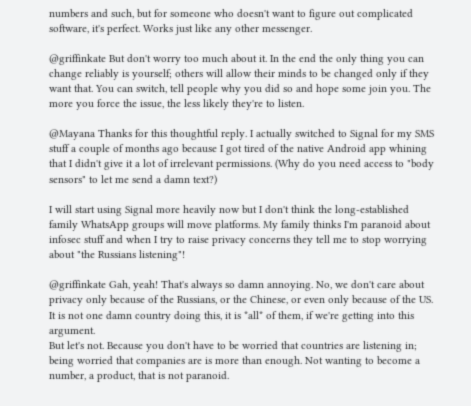numbers and such, but for someone who doesn't want to figure out complicated software, it's perfect. Works just like any other messenger.

@griffinkate But don't worry too much about it. In the end the only thing you can change reliably is yourself; others will allow their minds to be changed only if they want that. You can switch, tell people why you did so and hope some join you. The more you force the issue, the less likely they're to listen.

@Mayana Thanks for this thoughtful reply. I actually switched to Signal for my SMS stuff a couple of months ago because I got tired of the native Android app whining that I didn't give it a lot of irrelevant permissions. (Why do you need access to "body sensors" to let me send a damn text?)

I will start using Signal more heavily now but I don't think the long-established family WhatsApp groups will move platforms. My family thinks I'm paranoid about infosec stuff and when I try to raise privacy concerns they tell me to stop worrying about "the Russians listening"!

@griffinkate Gah, yeah! That's always so damn annoying. No, we don't care about privacy only because of the Russians, or the Chinese, or even only because of the US. It is not one damn country doing this, it is *all* of them, if we're getting into this argument.
But let's not. Because you don't have to be worried that countries are listening in; being worried that companies are is more than enough. Not wanting to become a number, a product, that is not paranoid.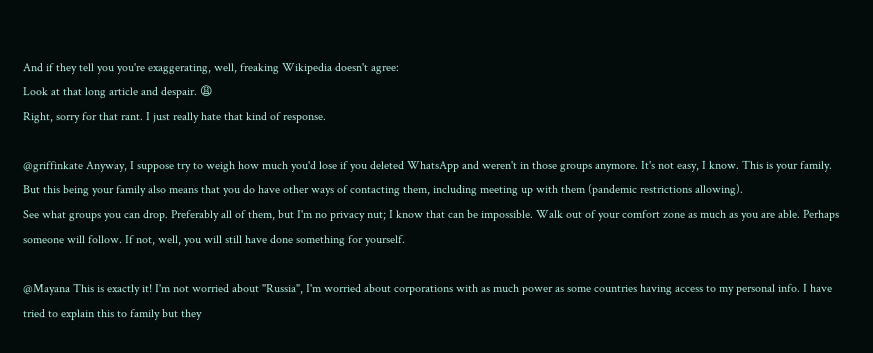And if they tell you you're exaggerating, well, freaking Wikipedia doesn't agree:
Look at that long article and despair. 😩
Right, sorry for that rant. I just really hate that kind of response.

@griffinkate Anyway, I suppose try to weigh how much you'd lose if you deleted WhatsApp and weren't in those groups anymore. It's not easy, I know. This is your family. But this being your family also means that you do have other ways of contacting them, including meeting up with them (pandemic restrictions allowing).
See what groups you can drop. Preferably all of them, but I'm no privacy nut; I know that can be impossible. Walk out of your comfort zone as much as you are able. Perhaps someone will follow. If not, well, you will still have done something for yourself.

@Mayana This is exactly it! I'm not worried about "Russia", I'm worried about corporations with as much power as some countries having access to my personal info. I have tried to explain this to family but they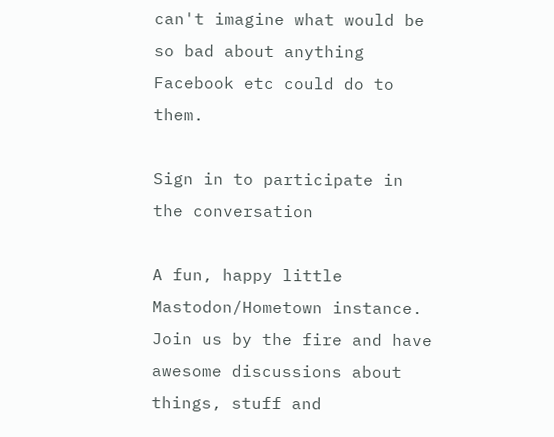can't imagine what would be so bad about anything Facebook etc could do to them.

Sign in to participate in the conversation

A fun, happy little Mastodon/Hometown instance. Join us by the fire and have awesome discussions about things, stuff and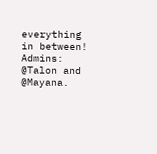everything in between! Admins: @Talon and @Mayana.